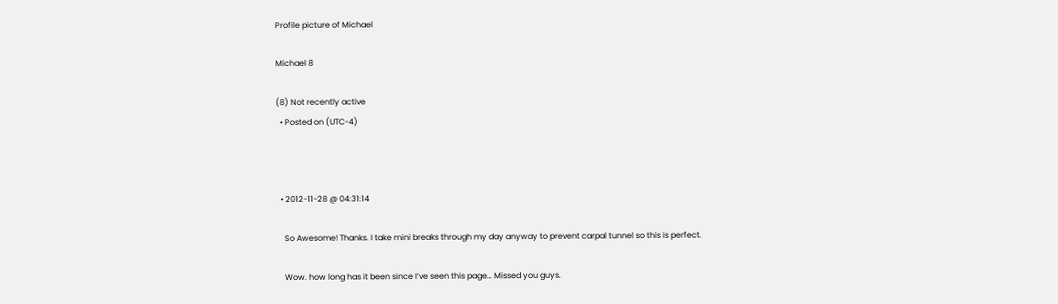Profile picture of Michael

Michael 8

(8) Not recently active
  • Posted on (UTC-4)



  • 2012-11-28 @ 04:31:14

    So Awesome! Thanks. I take mini breaks through my day anyway to prevent carpal tunnel so this is perfect.

    Wow. how long has it been since I’ve seen this page… Missed you guys.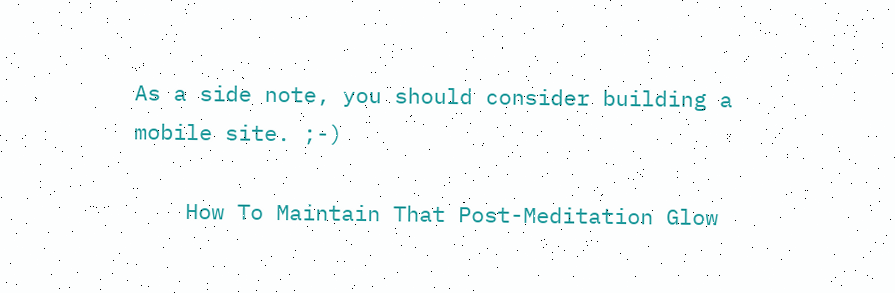As a side note, you should consider building a mobile site. ;-)

    How To Maintain That Post-Meditation Glow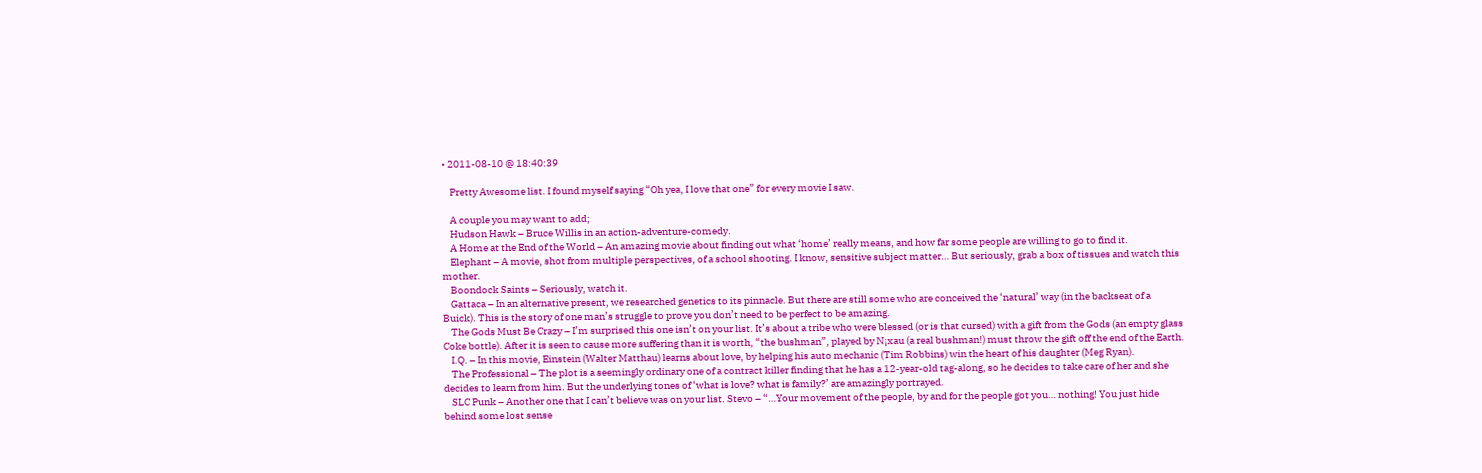• 2011-08-10 @ 18:40:39

    Pretty Awesome list. I found myself saying “Oh yea, I love that one” for every movie I saw.

    A couple you may want to add;
    Hudson Hawk – Bruce Willis in an action-adventure-comedy.
    A Home at the End of the World – An amazing movie about finding out what ‘home’ really means, and how far some people are willing to go to find it.
    Elephant – A movie, shot from multiple perspectives, of a school shooting. I know, sensitive subject matter… But seriously, grab a box of tissues and watch this mother.
    Boondock Saints – Seriously, watch it.
    Gattaca – In an alternative present, we researched genetics to its pinnacle. But there are still some who are conceived the ‘natural’ way (in the backseat of a Buick). This is the story of one man’s struggle to prove you don’t need to be perfect to be amazing.
    The Gods Must Be Crazy – I’m surprised this one isn’t on your list. It’s about a tribe who were blessed (or is that cursed) with a gift from the Gods (an empty glass Coke bottle). After it is seen to cause more suffering than it is worth, “the bushman”, played by N¡xau (a real bushman!) must throw the gift off the end of the Earth.
    I.Q. – In this movie, Einstein (Walter Matthau) learns about love, by helping his auto mechanic (Tim Robbins) win the heart of his daughter (Meg Ryan).
    The Professional – The plot is a seemingly ordinary one of a contract killer finding that he has a 12-year-old tag-along, so he decides to take care of her and she decides to learn from him. But the underlying tones of ‘what is love? what is family?’ are amazingly portrayed.
    SLC Punk – Another one that I can’t believe was on your list. Stevo – “…Your movement of the people, by and for the people got you… nothing! You just hide behind some lost sense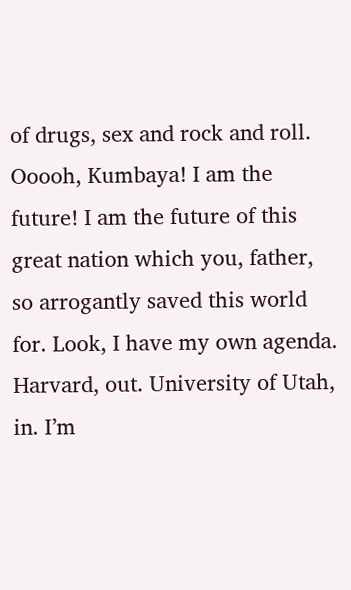of drugs, sex and rock and roll. Ooooh, Kumbaya! I am the future! I am the future of this great nation which you, father, so arrogantly saved this world for. Look, I have my own agenda. Harvard, out. University of Utah, in. I’m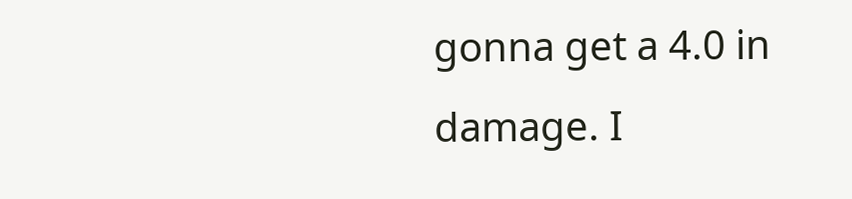gonna get a 4.0 in damage. I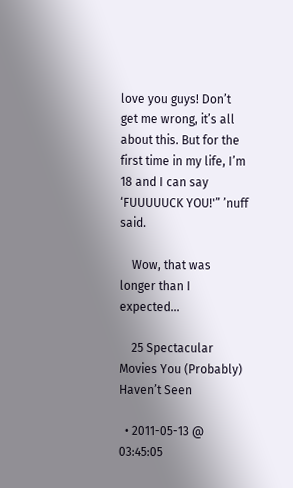love you guys! Don’t get me wrong, it’s all about this. But for the first time in my life, I’m 18 and I can say ‘FUUUUUCK YOU!'” ’nuff said.

    Wow, that was longer than I expected…

    25 Spectacular Movies You (Probably) Haven’t Seen

  • 2011-05-13 @ 03:45:05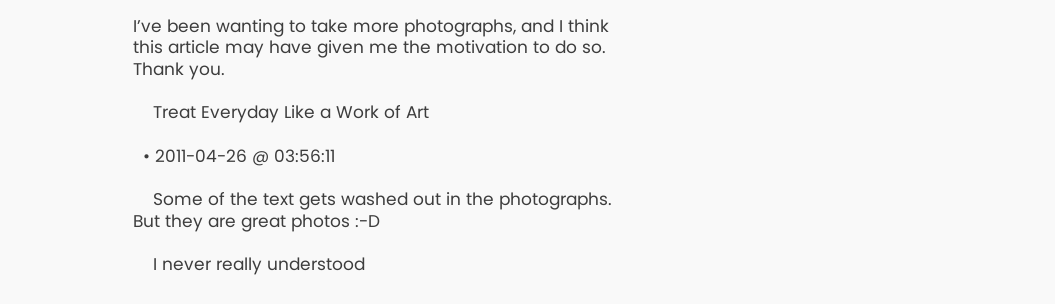I’ve been wanting to take more photographs, and I think this article may have given me the motivation to do so. Thank you.

    Treat Everyday Like a Work of Art

  • 2011-04-26 @ 03:56:11

    Some of the text gets washed out in the photographs. But they are great photos :-D

    I never really understood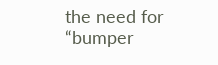the need for “bumper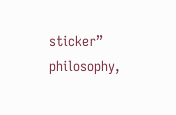sticker” philosophy,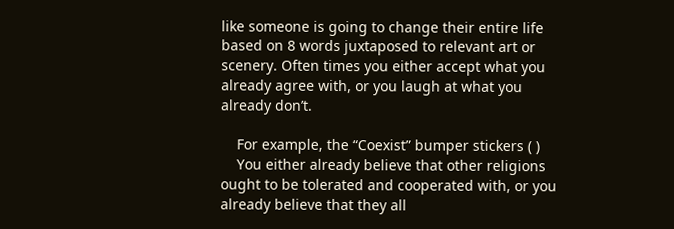like someone is going to change their entire life based on 8 words juxtaposed to relevant art or scenery. Often times you either accept what you already agree with, or you laugh at what you already don’t.

    For example, the “Coexist” bumper stickers ( )
    You either already believe that other religions ought to be tolerated and cooperated with, or you already believe that they all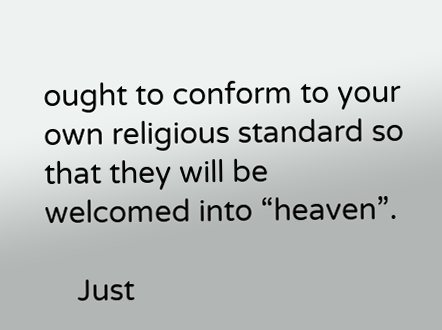ought to conform to your own religious standard so that they will be welcomed into “heaven”.

    Just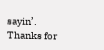sayin’. Thanks for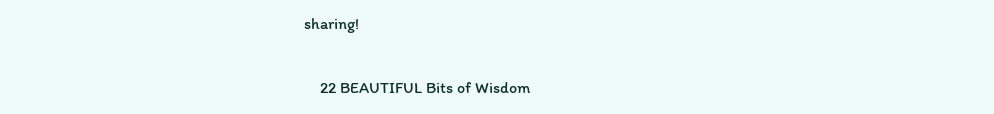sharing!

    22 BEAUTIFUL Bits of Wisdom